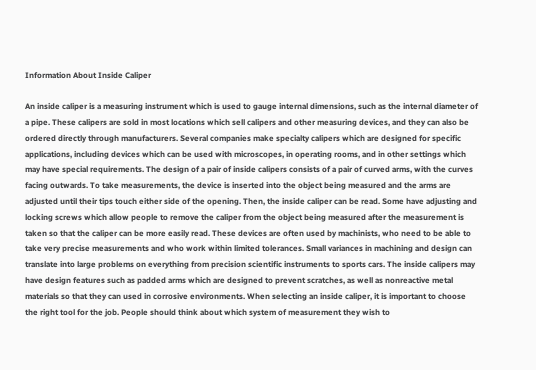Information About Inside Caliper

An inside caliper is a measuring instrument which is used to gauge internal dimensions, such as the internal diameter of a pipe. These calipers are sold in most locations which sell calipers and other measuring devices, and they can also be ordered directly through manufacturers. Several companies make specialty calipers which are designed for specific applications, including devices which can be used with microscopes, in operating rooms, and in other settings which may have special requirements. The design of a pair of inside calipers consists of a pair of curved arms, with the curves facing outwards. To take measurements, the device is inserted into the object being measured and the arms are adjusted until their tips touch either side of the opening. Then, the inside caliper can be read. Some have adjusting and locking screws which allow people to remove the caliper from the object being measured after the measurement is taken so that the caliper can be more easily read. These devices are often used by machinists, who need to be able to take very precise measurements and who work within limited tolerances. Small variances in machining and design can translate into large problems on everything from precision scientific instruments to sports cars. The inside calipers may have design features such as padded arms which are designed to prevent scratches, as well as nonreactive metal materials so that they can used in corrosive environments. When selecting an inside caliper, it is important to choose the right tool for the job. People should think about which system of measurement they wish to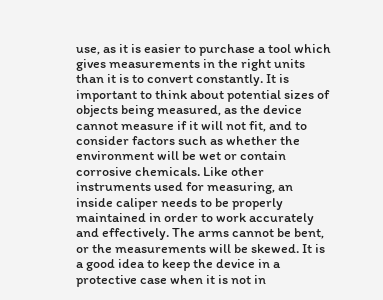use, as it is easier to purchase a tool which gives measurements in the right units than it is to convert constantly. It is important to think about potential sizes of objects being measured, as the device cannot measure if it will not fit, and to consider factors such as whether the environment will be wet or contain corrosive chemicals. Like other instruments used for measuring, an inside caliper needs to be properly maintained in order to work accurately and effectively. The arms cannot be bent, or the measurements will be skewed. It is a good idea to keep the device in a protective case when it is not in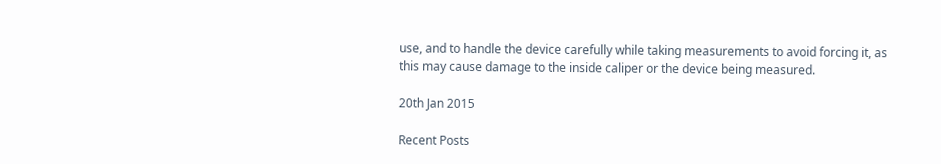use, and to handle the device carefully while taking measurements to avoid forcing it, as this may cause damage to the inside caliper or the device being measured.

20th Jan 2015

Recent Posts